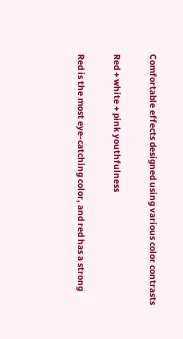Comfortable effects designed using various color contrasts

Red + white + pink youthfulness

Red is the most eye-catching color, and red has a strong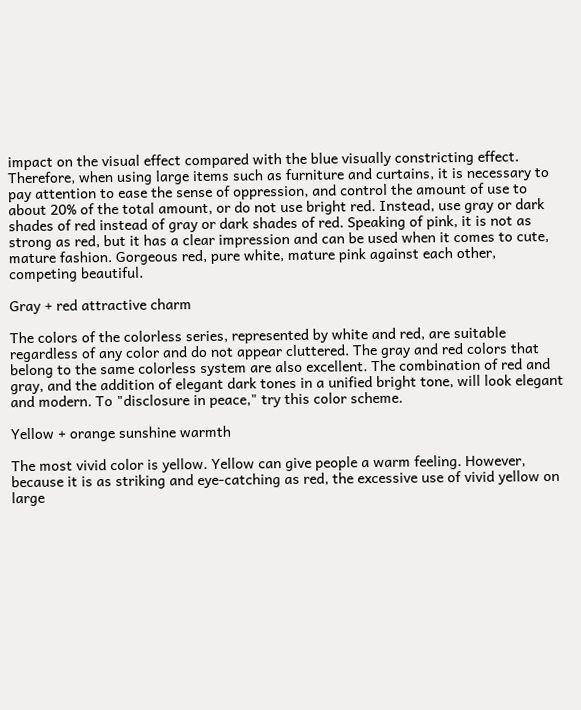impact on the visual effect compared with the blue visually constricting effect. Therefore, when using large items such as furniture and curtains, it is necessary to pay attention to ease the sense of oppression, and control the amount of use to about 20% of the total amount, or do not use bright red. Instead, use gray or dark shades of red instead of gray or dark shades of red. Speaking of pink, it is not as strong as red, but it has a clear impression and can be used when it comes to cute, mature fashion. Gorgeous red, pure white, mature pink against each other, competing beautiful.

Gray + red attractive charm

The colors of the colorless series, represented by white and red, are suitable regardless of any color and do not appear cluttered. The gray and red colors that belong to the same colorless system are also excellent. The combination of red and gray, and the addition of elegant dark tones in a unified bright tone, will look elegant and modern. To "disclosure in peace," try this color scheme.

Yellow + orange sunshine warmth

The most vivid color is yellow. Yellow can give people a warm feeling. However, because it is as striking and eye-catching as red, the excessive use of vivid yellow on large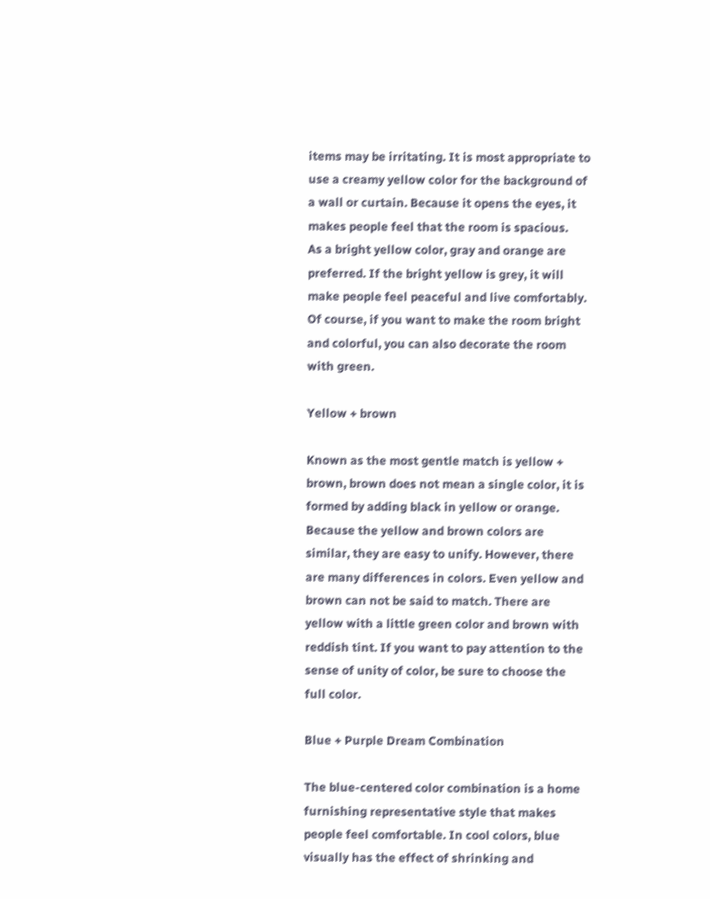items may be irritating. It is most appropriate to use a creamy yellow color for the background of a wall or curtain. Because it opens the eyes, it makes people feel that the room is spacious.
As a bright yellow color, gray and orange are preferred. If the bright yellow is grey, it will make people feel peaceful and live comfortably. Of course, if you want to make the room bright and colorful, you can also decorate the room with green.

Yellow + brown

Known as the most gentle match is yellow + brown, brown does not mean a single color, it is formed by adding black in yellow or orange. Because the yellow and brown colors are similar, they are easy to unify. However, there are many differences in colors. Even yellow and brown can not be said to match. There are yellow with a little green color and brown with reddish tint. If you want to pay attention to the sense of unity of color, be sure to choose the full color.

Blue + Purple Dream Combination

The blue-centered color combination is a home furnishing representative style that makes people feel comfortable. In cool colors, blue visually has the effect of shrinking and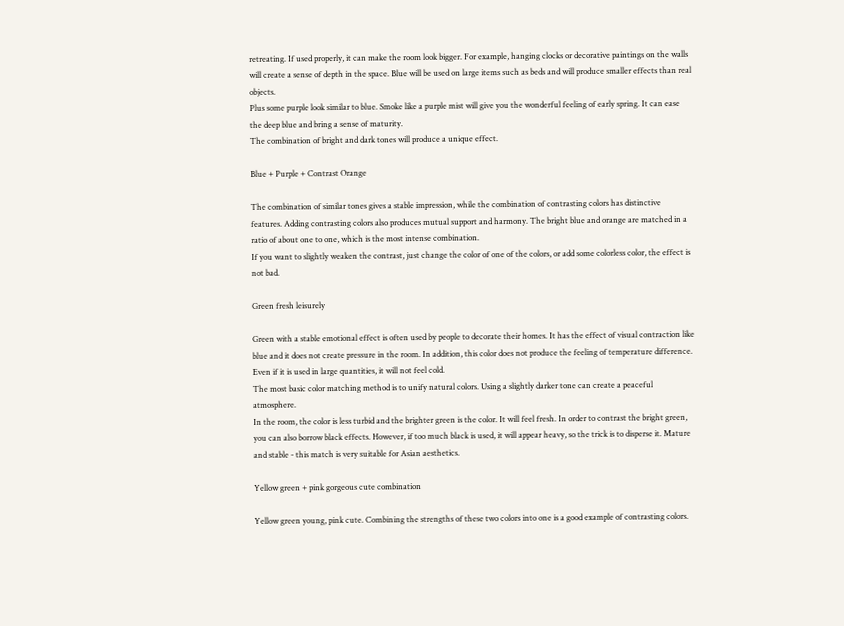retreating. If used properly, it can make the room look bigger. For example, hanging clocks or decorative paintings on the walls will create a sense of depth in the space. Blue will be used on large items such as beds and will produce smaller effects than real objects.
Plus some purple look similar to blue. Smoke like a purple mist will give you the wonderful feeling of early spring. It can ease the deep blue and bring a sense of maturity.
The combination of bright and dark tones will produce a unique effect.

Blue + Purple + Contrast Orange

The combination of similar tones gives a stable impression, while the combination of contrasting colors has distinctive features. Adding contrasting colors also produces mutual support and harmony. The bright blue and orange are matched in a ratio of about one to one, which is the most intense combination.
If you want to slightly weaken the contrast, just change the color of one of the colors, or add some colorless color, the effect is not bad.

Green fresh leisurely

Green with a stable emotional effect is often used by people to decorate their homes. It has the effect of visual contraction like blue and it does not create pressure in the room. In addition, this color does not produce the feeling of temperature difference. Even if it is used in large quantities, it will not feel cold.
The most basic color matching method is to unify natural colors. Using a slightly darker tone can create a peaceful atmosphere.
In the room, the color is less turbid and the brighter green is the color. It will feel fresh. In order to contrast the bright green, you can also borrow black effects. However, if too much black is used, it will appear heavy, so the trick is to disperse it. Mature and stable - this match is very suitable for Asian aesthetics.

Yellow green + pink gorgeous cute combination

Yellow green young, pink cute. Combining the strengths of these two colors into one is a good example of contrasting colors.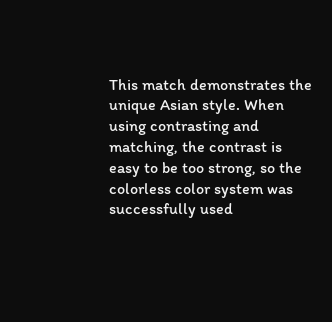This match demonstrates the unique Asian style. When using contrasting and matching, the contrast is easy to be too strong, so the colorless color system was successfully used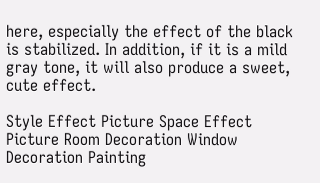here, especially the effect of the black is stabilized. In addition, if it is a mild gray tone, it will also produce a sweet, cute effect.

Style Effect Picture Space Effect Picture Room Decoration Window Decoration Painting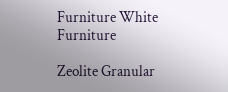Furniture White Furniture

Zeolite Granular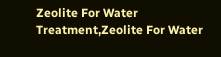Zeolite For Water Treatment,Zeolite For Water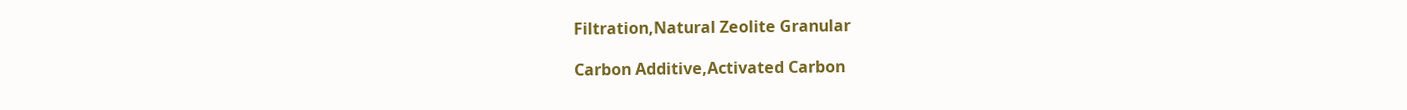Filtration,Natural Zeolite Granular

Carbon Additive,Activated Carbon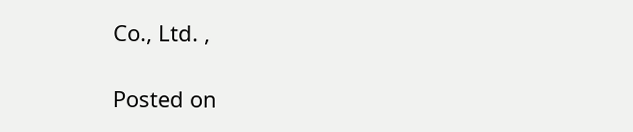Co., Ltd. ,

Posted on